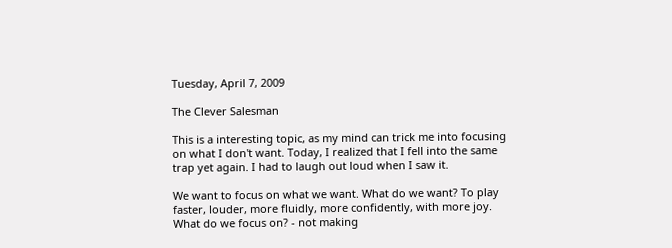Tuesday, April 7, 2009

The Clever Salesman

This is a interesting topic, as my mind can trick me into focusing on what I don't want. Today, I realized that I fell into the same trap yet again. I had to laugh out loud when I saw it.

We want to focus on what we want. What do we want? To play faster, louder, more fluidly, more confidently, with more joy. What do we focus on? - not making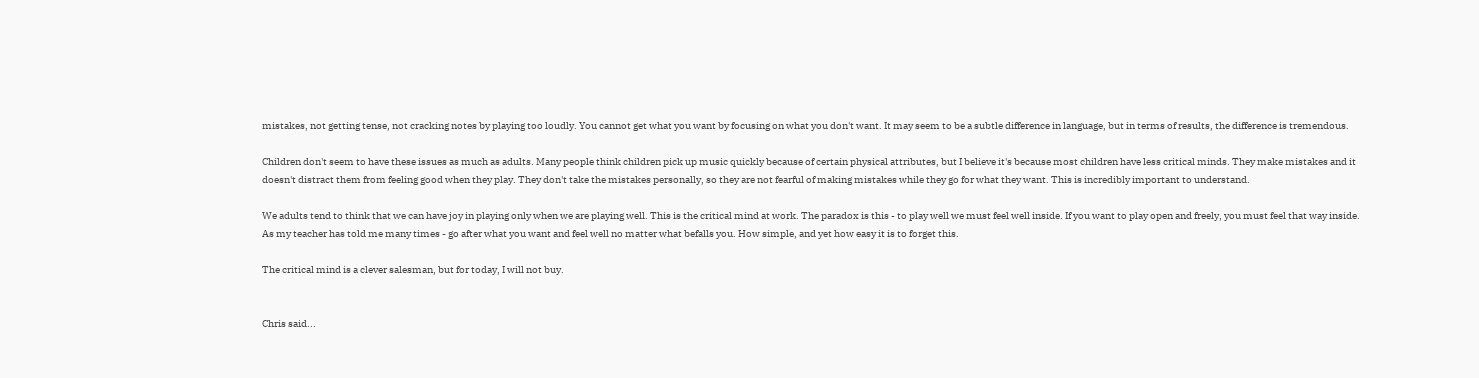mistakes, not getting tense, not cracking notes by playing too loudly. You cannot get what you want by focusing on what you don't want. It may seem to be a subtle difference in language, but in terms of results, the difference is tremendous.

Children don't seem to have these issues as much as adults. Many people think children pick up music quickly because of certain physical attributes, but I believe it's because most children have less critical minds. They make mistakes and it doesn't distract them from feeling good when they play. They don't take the mistakes personally, so they are not fearful of making mistakes while they go for what they want. This is incredibly important to understand.

We adults tend to think that we can have joy in playing only when we are playing well. This is the critical mind at work. The paradox is this - to play well we must feel well inside. If you want to play open and freely, you must feel that way inside. As my teacher has told me many times - go after what you want and feel well no matter what befalls you. How simple, and yet how easy it is to forget this.

The critical mind is a clever salesman, but for today, I will not buy.


Chris said...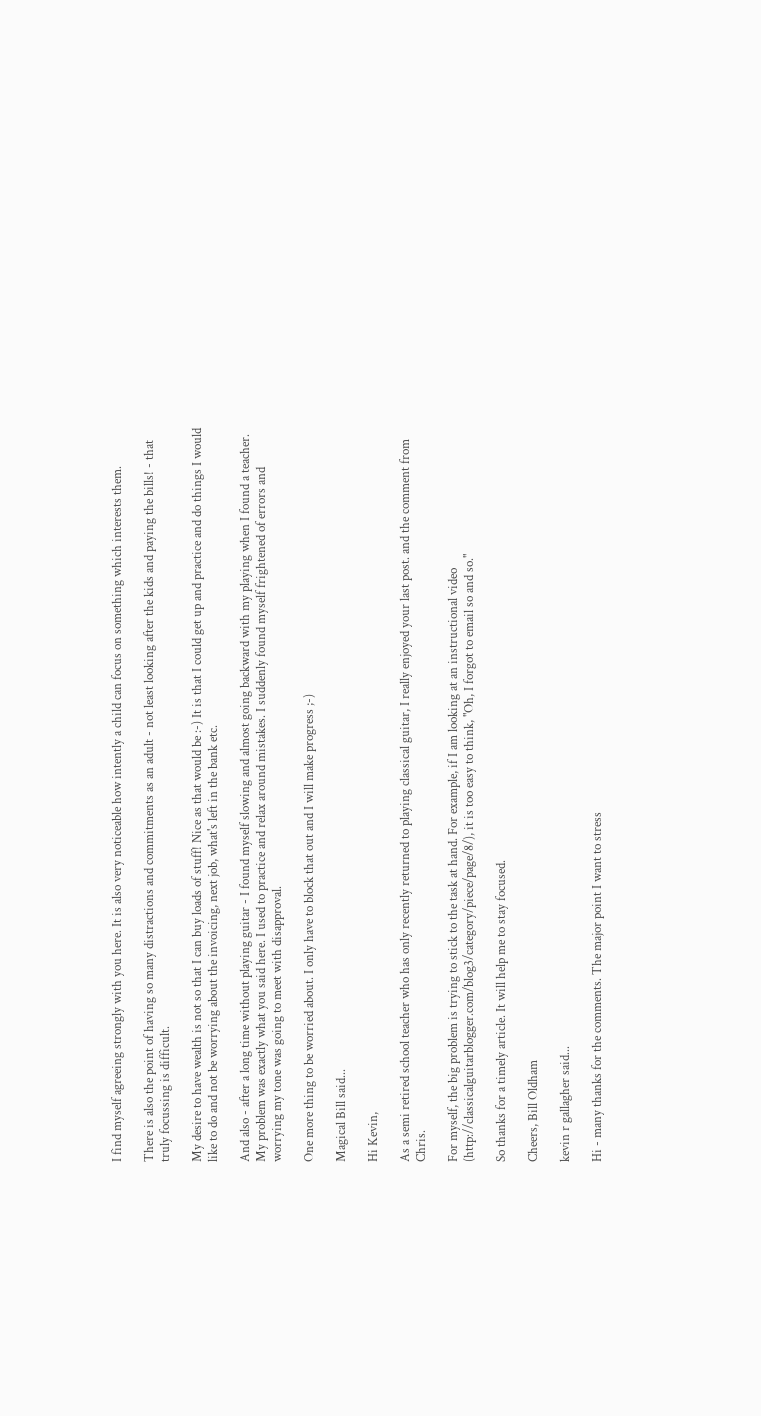I find myself agreeing strongly with you here. It is also very noticeable how intently a child can focus on something which interests them.

There is also the point of having so many distractions and commitments as an adult - not least looking after the kids and paying the bills! - that truly focussing is difficult.

My desire to have wealth is not so that I can buy loads of stuff! Nice as that would be :-) It is that I could get up and practice and do things I would like to do and not be worrying about the invoicing, next job, what's left in the bank etc.

And also - after a long time without playing guitar - I found myself slowing and almost going backward with my playing when I found a teacher. My problem was exactly what you said here. I used to practice and relax around mistakes. I suddenly found myself frightened of errors and worrying my tone was going to meet with disapproval.

One more thing to be worried about. I only have to block that out and I will make progress ;-)

Magical Bill said...

Hi Kevin,

As a semi retired school teacher who has only recently returned to playing classical guitar, I really enjoyed your last post. and the comment from Chris.

For myself, the big problem is trying to stick to the task at hand. For example, if I am looking at an instructional video (http://classicalguitarblogger.com/blog3/category/piece/page/8/), it is too easy to think, "Oh, I forgot to email so and so."

So thanks for a timely article. It will help me to stay focused.

Cheers, Bill Oldham

kevin r gallagher said...

Hi - many thanks for the comments. The major point I want to stress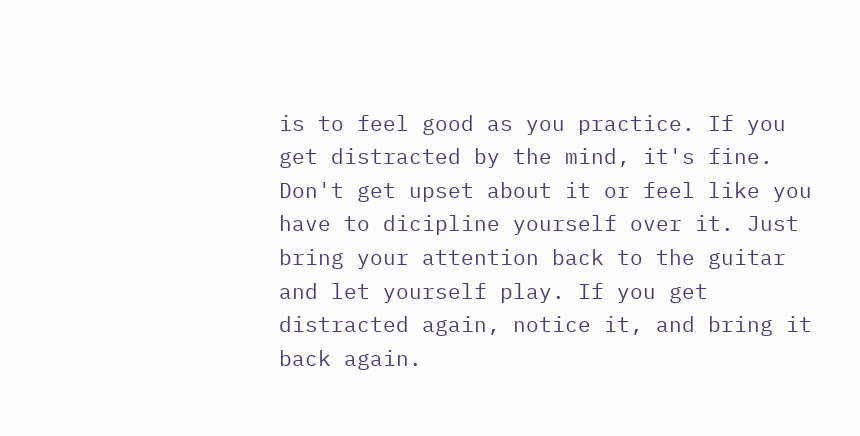is to feel good as you practice. If you get distracted by the mind, it's fine. Don't get upset about it or feel like you have to dicipline yourself over it. Just bring your attention back to the guitar and let yourself play. If you get distracted again, notice it, and bring it back again.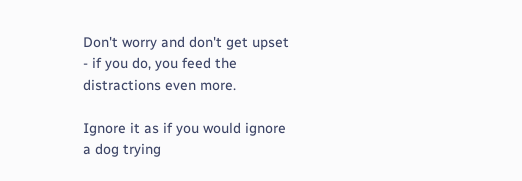Don't worry and don't get upset - if you do, you feed the distractions even more.

Ignore it as if you would ignore a dog trying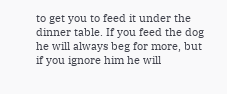to get you to feed it under the dinner table. If you feed the dog he will always beg for more, but if you ignore him he will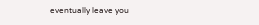eventually leave you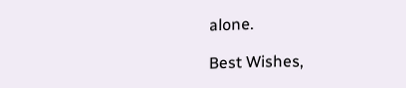alone.

Best Wishes,